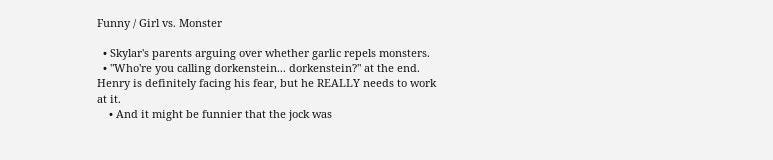Funny / Girl vs. Monster

  • Skylar's parents arguing over whether garlic repels monsters.
  • "Who're you calling dorkenstein... dorkenstein?" at the end. Henry is definitely facing his fear, but he REALLY needs to work at it.
    • And it might be funnier that the jock was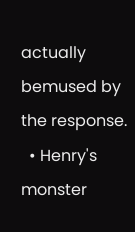actually bemused by the response.
  • Henry's monster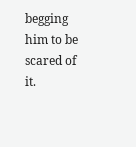begging him to be scared of it.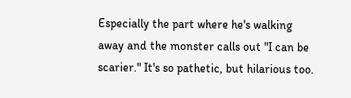Especially the part where he's walking away and the monster calls out "I can be scarier." It's so pathetic, but hilarious too.